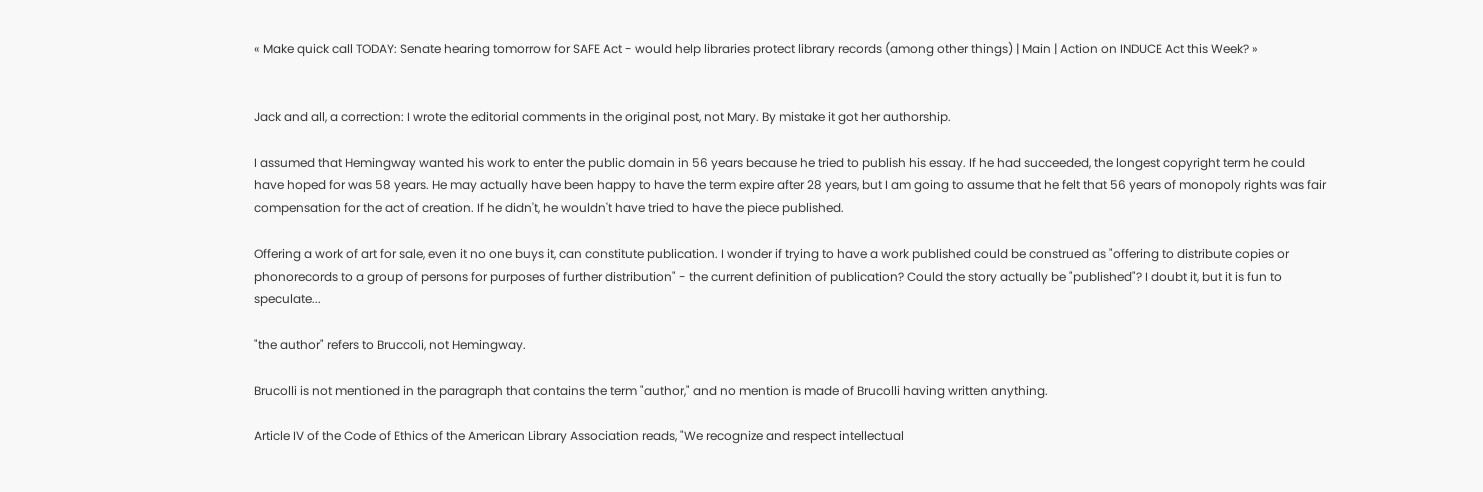« Make quick call TODAY: Senate hearing tomorrow for SAFE Act - would help libraries protect library records (among other things) | Main | Action on INDUCE Act this Week? »


Jack and all, a correction: I wrote the editorial comments in the original post, not Mary. By mistake it got her authorship.

I assumed that Hemingway wanted his work to enter the public domain in 56 years because he tried to publish his essay. If he had succeeded, the longest copyright term he could have hoped for was 58 years. He may actually have been happy to have the term expire after 28 years, but I am going to assume that he felt that 56 years of monopoly rights was fair compensation for the act of creation. If he didn't, he wouldn't have tried to have the piece published.

Offering a work of art for sale, even it no one buys it, can constitute publication. I wonder if trying to have a work published could be construed as "offering to distribute copies or phonorecords to a group of persons for purposes of further distribution" - the current definition of publication? Could the story actually be "published"? I doubt it, but it is fun to speculate...

"the author" refers to Bruccoli, not Hemingway.

Brucolli is not mentioned in the paragraph that contains the term "author," and no mention is made of Brucolli having written anything.

Article IV of the Code of Ethics of the American Library Association reads, "We recognize and respect intellectual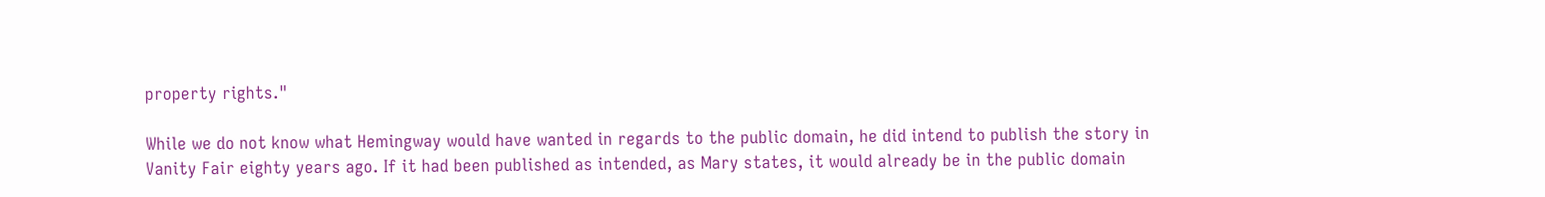property rights."

While we do not know what Hemingway would have wanted in regards to the public domain, he did intend to publish the story in Vanity Fair eighty years ago. If it had been published as intended, as Mary states, it would already be in the public domain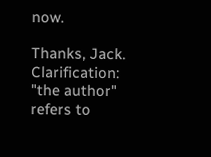now.

Thanks, Jack. Clarification: "the author" refers to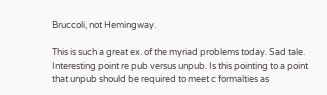Bruccoli, not Hemingway.

This is such a great ex. of the myriad problems today. Sad tale. Interesting point re pub versus unpub. Is this pointing to a point that unpub should be required to meet c formalties as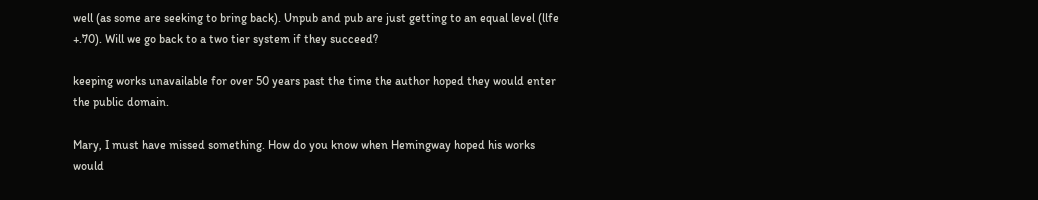well (as some are seeking to bring back). Unpub and pub are just getting to an equal level (llfe +.70). Will we go back to a two tier system if they succeed?

keeping works unavailable for over 50 years past the time the author hoped they would enter the public domain.

Mary, I must have missed something. How do you know when Hemingway hoped his works would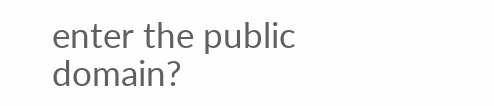enter the public domain?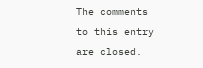The comments to this entry are closed.